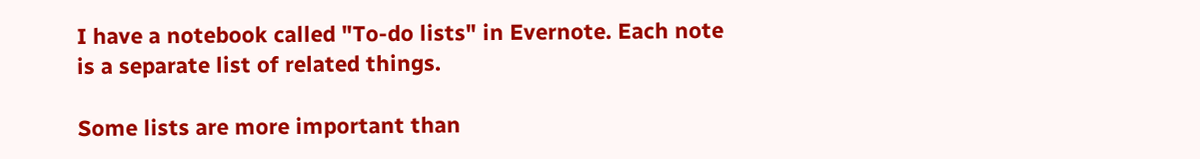I have a notebook called "To-do lists" in Evernote. Each note is a separate list of related things.

Some lists are more important than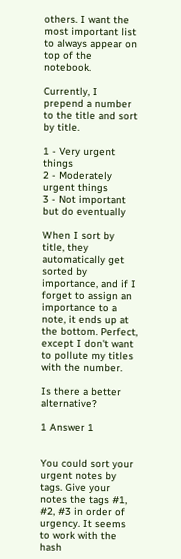others. I want the most important list to always appear on top of the notebook.

Currently, I prepend a number to the title and sort by title.

1 - Very urgent things
2 - Moderately urgent things
3 - Not important but do eventually

When I sort by title, they automatically get sorted by importance, and if I forget to assign an importance to a note, it ends up at the bottom. Perfect, except I don't want to pollute my titles with the number.

Is there a better alternative?

1 Answer 1


You could sort your urgent notes by tags. Give your notes the tags #1, #2, #3 in order of urgency. It seems to work with the hash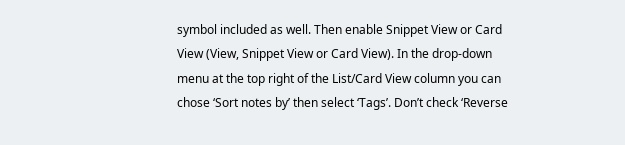symbol included as well. Then enable Snippet View or Card View (View, Snippet View or Card View). In the drop-down menu at the top right of the List/Card View column you can chose ‘Sort notes by’ then select ‘Tags’. Don’t check ‘Reverse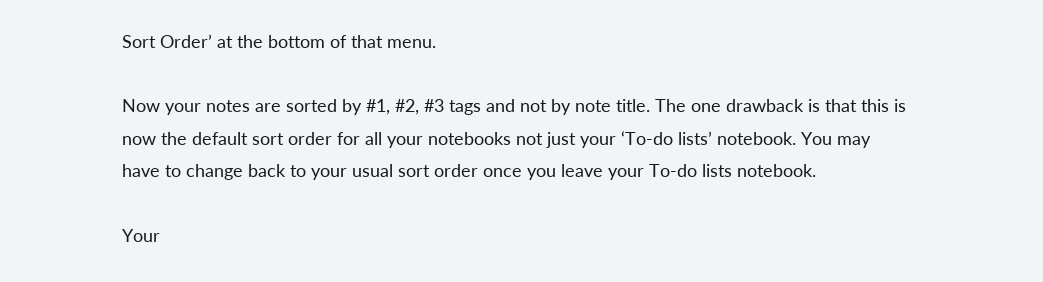Sort Order’ at the bottom of that menu.

Now your notes are sorted by #1, #2, #3 tags and not by note title. The one drawback is that this is now the default sort order for all your notebooks not just your ‘To-do lists’ notebook. You may have to change back to your usual sort order once you leave your To-do lists notebook.

Your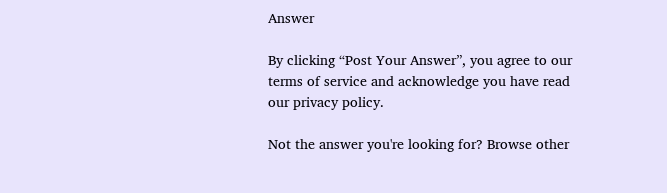Answer

By clicking “Post Your Answer”, you agree to our terms of service and acknowledge you have read our privacy policy.

Not the answer you're looking for? Browse other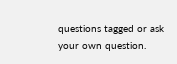questions tagged or ask your own question.